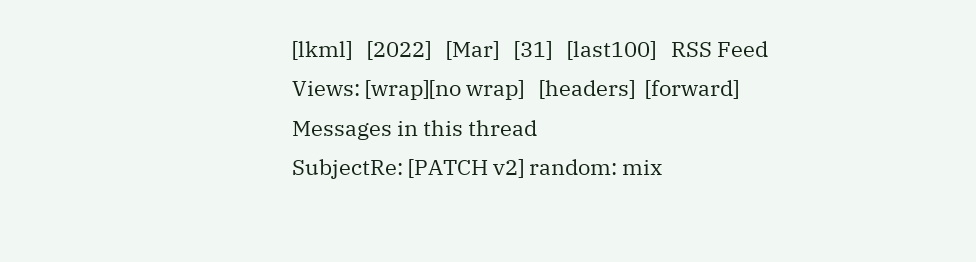[lkml]   [2022]   [Mar]   [31]   [last100]   RSS Feed
Views: [wrap][no wrap]   [headers]  [forward]
Messages in this thread
SubjectRe: [PATCH v2] random: mix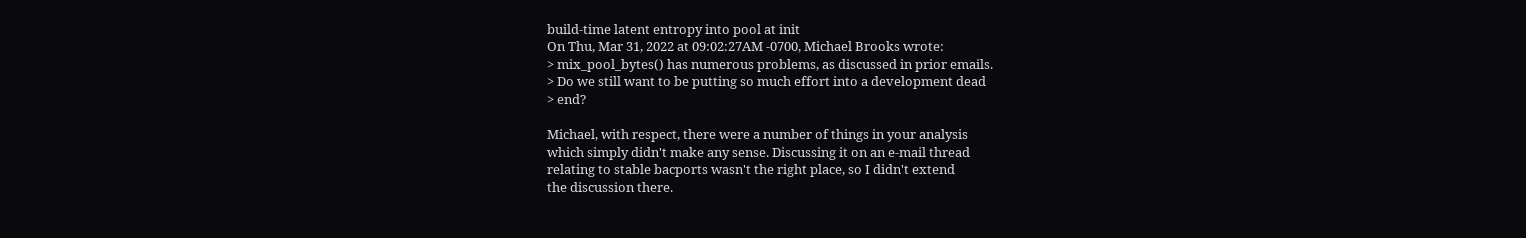build-time latent entropy into pool at init
On Thu, Mar 31, 2022 at 09:02:27AM -0700, Michael Brooks wrote:
> mix_pool_bytes() has numerous problems, as discussed in prior emails.
> Do we still want to be putting so much effort into a development dead
> end?

Michael, with respect, there were a number of things in your analysis
which simply didn't make any sense. Discussing it on an e-mail thread
relating to stable bacports wasn't the right place, so I didn't extend
the discussion there.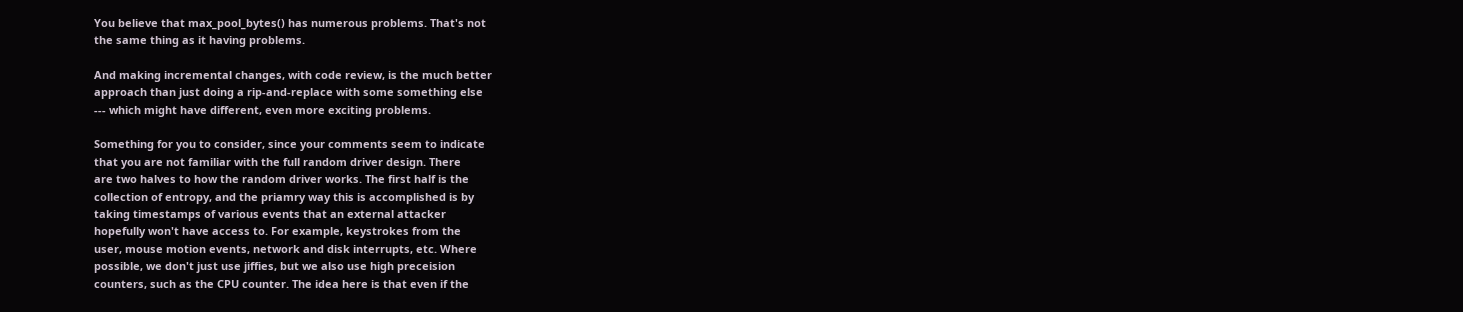You believe that max_pool_bytes() has numerous problems. That's not
the same thing as it having problems.

And making incremental changes, with code review, is the much better
approach than just doing a rip-and-replace with some something else
--- which might have different, even more exciting problems.

Something for you to consider, since your comments seem to indicate
that you are not familiar with the full random driver design. There
are two halves to how the random driver works. The first half is the
collection of entropy, and the priamry way this is accomplished is by
taking timestamps of various events that an external attacker
hopefully won't have access to. For example, keystrokes from the
user, mouse motion events, network and disk interrupts, etc. Where
possible, we don't just use jiffies, but we also use high preceision
counters, such as the CPU counter. The idea here is that even if the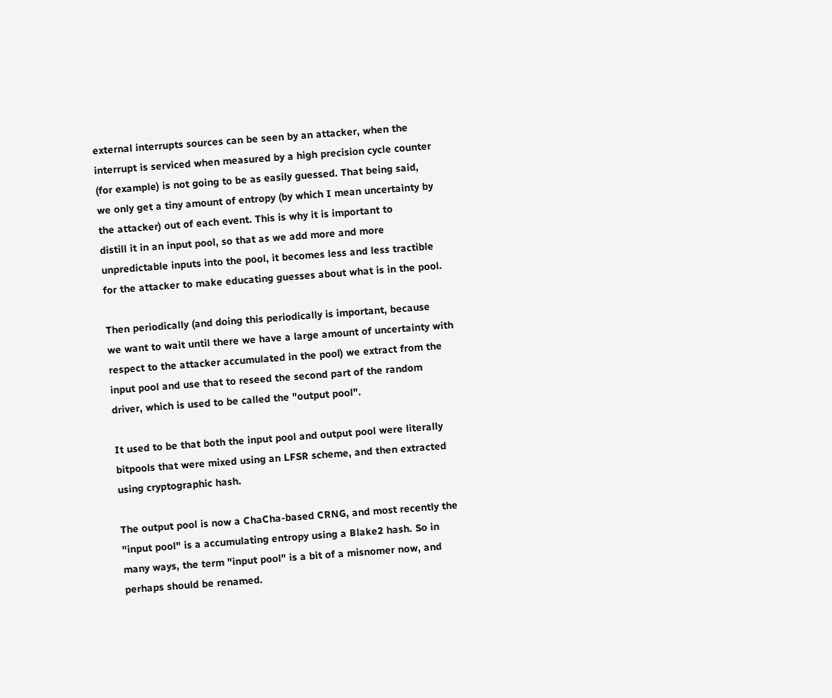external interrupts sources can be seen by an attacker, when the
interrupt is serviced when measured by a high precision cycle counter
(for example) is not going to be as easily guessed. That being said,
we only get a tiny amount of entropy (by which I mean uncertainty by
the attacker) out of each event. This is why it is important to
distill it in an input pool, so that as we add more and more
unpredictable inputs into the pool, it becomes less and less tractible
for the attacker to make educating guesses about what is in the pool.

Then periodically (and doing this periodically is important, because
we want to wait until there we have a large amount of uncertainty with
respect to the attacker accumulated in the pool) we extract from the
input pool and use that to reseed the second part of the random
driver, which is used to be called the "output pool".

It used to be that both the input pool and output pool were literally
bitpools that were mixed using an LFSR scheme, and then extracted
using cryptographic hash.

The output pool is now a ChaCha-based CRNG, and most recently the
"input pool" is a accumulating entropy using a Blake2 hash. So in
many ways, the term "input pool" is a bit of a misnomer now, and
perhaps should be renamed.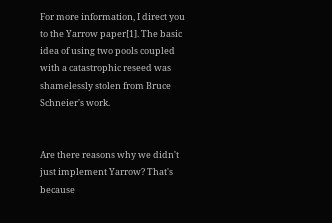For more information, I direct you to the Yarrow paper[1]. The basic
idea of using two pools coupled with a catastrophic reseed was
shamelessly stolen from Bruce Schneier's work.


Are there reasons why we didn't just implement Yarrow? That's because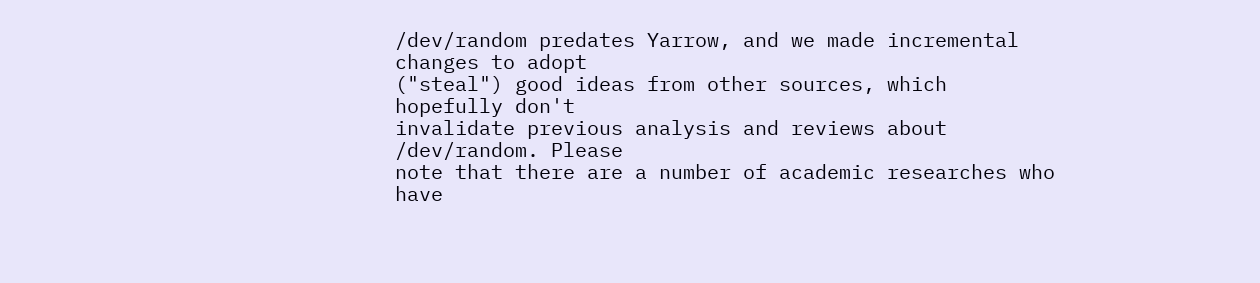/dev/random predates Yarrow, and we made incremental changes to adopt
("steal") good ideas from other sources, which hopefully don't
invalidate previous analysis and reviews about /dev/random. Please
note that there are a number of academic researches who have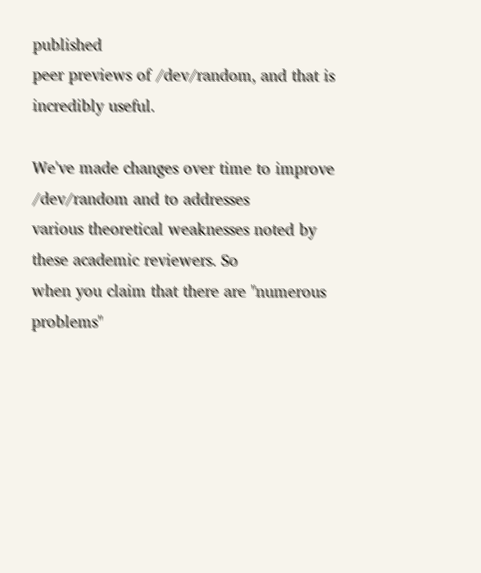published
peer previews of /dev/random, and that is incredibly useful.

We've made changes over time to improve /dev/random and to addresses
various theoretical weaknesses noted by these academic reviewers. So
when you claim that there are "numerous problems"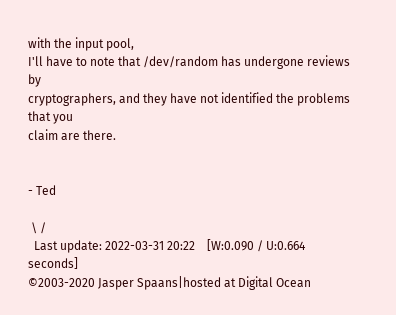with the input pool,
I'll have to note that /dev/random has undergone reviews by
cryptographers, and they have not identified the problems that you
claim are there.


- Ted

 \ /
  Last update: 2022-03-31 20:22    [W:0.090 / U:0.664 seconds]
©2003-2020 Jasper Spaans|hosted at Digital Ocean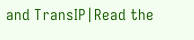and TransIP|Read the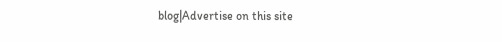blog|Advertise on this site